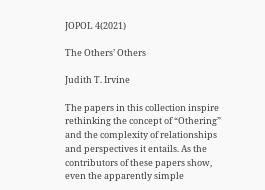JOPOL 4(2021)

The Others’ Others

Judith T. Irvine

The papers in this collection inspire rethinking the concept of “Othering” and the complexity of relationships and perspectives it entails. As the contributors of these papers show, even the apparently simple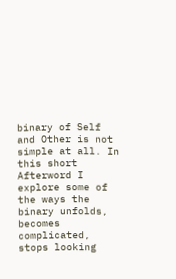binary of Self and Other is not simple at all. In this short Afterword I explore some of the ways the binary unfolds, becomes complicated, stops looking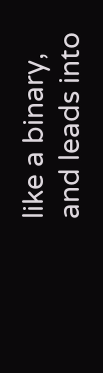like a binary, and leads into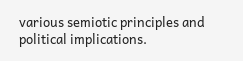various semiotic principles and political implications.